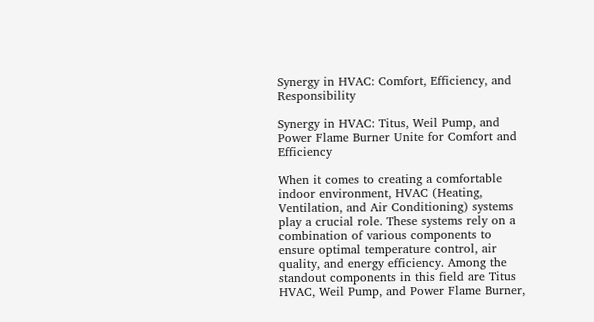Synergy in HVAC: Comfort, Efficiency, and Responsibility

Synergy in HVAC: Titus, Weil Pump, and Power Flame Burner Unite for Comfort and Efficiency

When it comes to creating a comfortable indoor environment, HVAC (Heating, Ventilation, and Air Conditioning) systems play a crucial role. These systems rely on a combination of various components to ensure optimal temperature control, air quality, and energy efficiency. Among the standout components in this field are Titus HVAC, Weil Pump, and Power Flame Burner,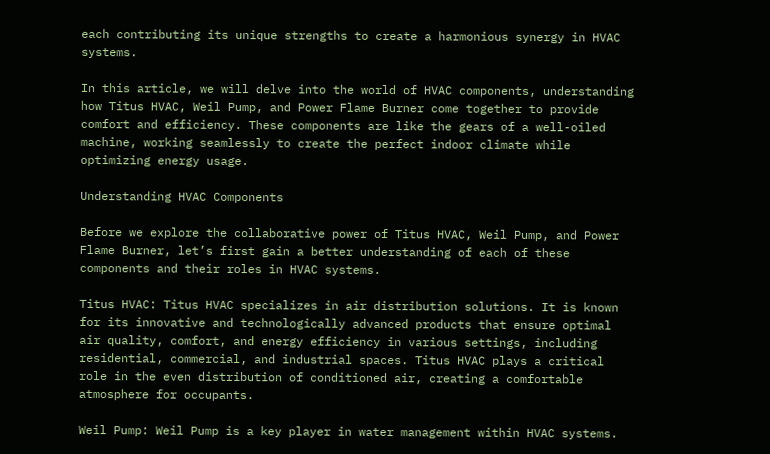each contributing its unique strengths to create a harmonious synergy in HVAC systems.

In this article, we will delve into the world of HVAC components, understanding how Titus HVAC, Weil Pump, and Power Flame Burner come together to provide comfort and efficiency. These components are like the gears of a well-oiled machine, working seamlessly to create the perfect indoor climate while optimizing energy usage.

Understanding HVAC Components

Before we explore the collaborative power of Titus HVAC, Weil Pump, and Power Flame Burner, let’s first gain a better understanding of each of these components and their roles in HVAC systems.

Titus HVAC: Titus HVAC specializes in air distribution solutions. It is known for its innovative and technologically advanced products that ensure optimal air quality, comfort, and energy efficiency in various settings, including residential, commercial, and industrial spaces. Titus HVAC plays a critical role in the even distribution of conditioned air, creating a comfortable atmosphere for occupants.

Weil Pump: Weil Pump is a key player in water management within HVAC systems.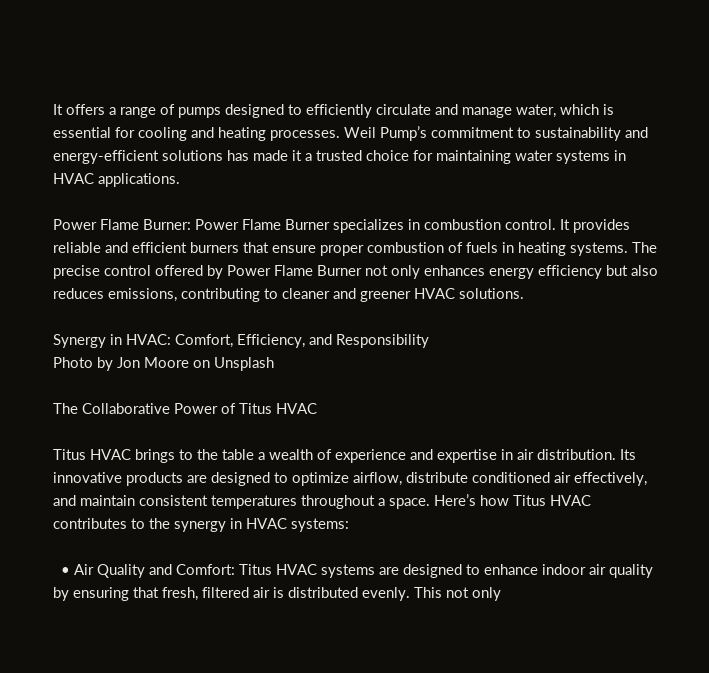It offers a range of pumps designed to efficiently circulate and manage water, which is essential for cooling and heating processes. Weil Pump’s commitment to sustainability and energy-efficient solutions has made it a trusted choice for maintaining water systems in HVAC applications.

Power Flame Burner: Power Flame Burner specializes in combustion control. It provides reliable and efficient burners that ensure proper combustion of fuels in heating systems. The precise control offered by Power Flame Burner not only enhances energy efficiency but also reduces emissions, contributing to cleaner and greener HVAC solutions.

Synergy in HVAC: Comfort, Efficiency, and Responsibility
Photo by Jon Moore on Unsplash

The Collaborative Power of Titus HVAC

Titus HVAC brings to the table a wealth of experience and expertise in air distribution. Its innovative products are designed to optimize airflow, distribute conditioned air effectively, and maintain consistent temperatures throughout a space. Here’s how Titus HVAC contributes to the synergy in HVAC systems:

  • Air Quality and Comfort: Titus HVAC systems are designed to enhance indoor air quality by ensuring that fresh, filtered air is distributed evenly. This not only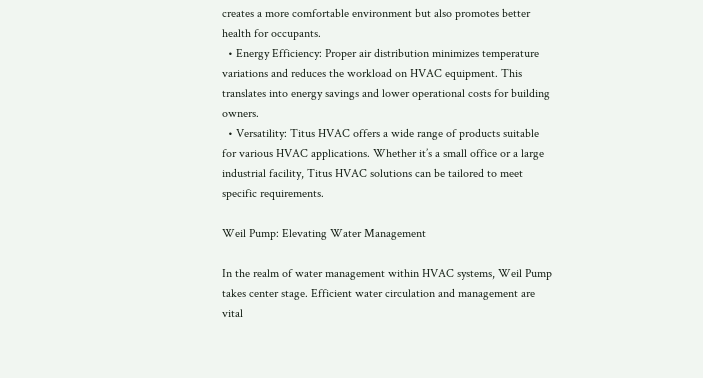creates a more comfortable environment but also promotes better health for occupants.
  • Energy Efficiency: Proper air distribution minimizes temperature variations and reduces the workload on HVAC equipment. This translates into energy savings and lower operational costs for building owners.
  • Versatility: Titus HVAC offers a wide range of products suitable for various HVAC applications. Whether it’s a small office or a large industrial facility, Titus HVAC solutions can be tailored to meet specific requirements.

Weil Pump: Elevating Water Management

In the realm of water management within HVAC systems, Weil Pump takes center stage. Efficient water circulation and management are vital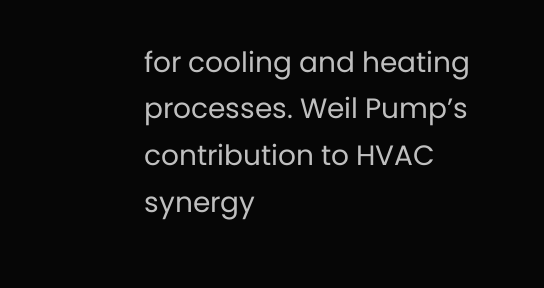for cooling and heating processes. Weil Pump’s contribution to HVAC synergy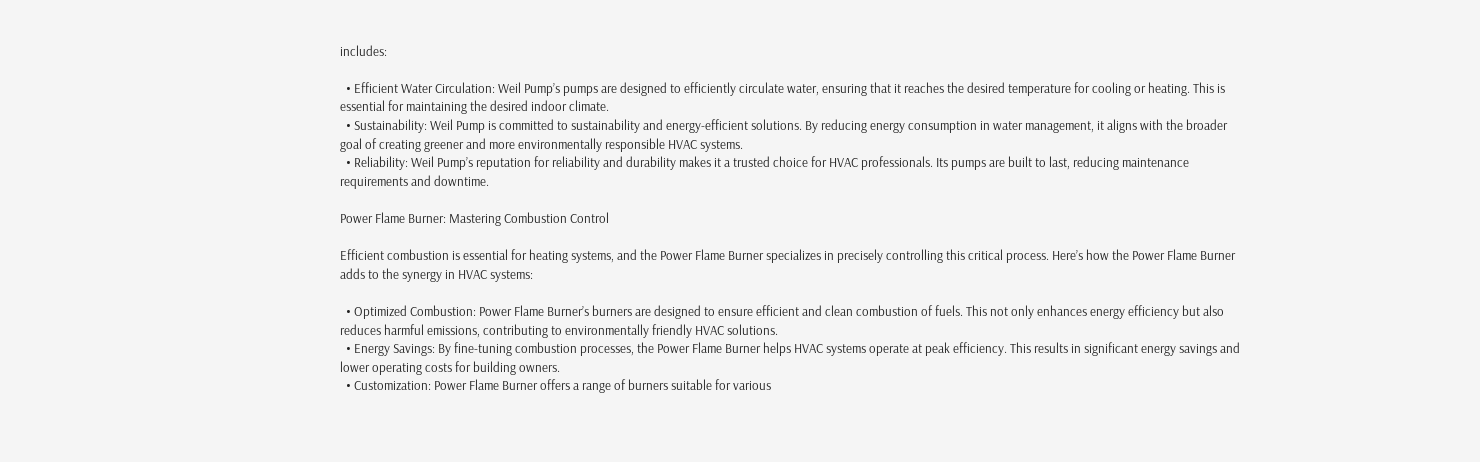includes:

  • Efficient Water Circulation: Weil Pump’s pumps are designed to efficiently circulate water, ensuring that it reaches the desired temperature for cooling or heating. This is essential for maintaining the desired indoor climate.
  • Sustainability: Weil Pump is committed to sustainability and energy-efficient solutions. By reducing energy consumption in water management, it aligns with the broader goal of creating greener and more environmentally responsible HVAC systems.
  • Reliability: Weil Pump’s reputation for reliability and durability makes it a trusted choice for HVAC professionals. Its pumps are built to last, reducing maintenance requirements and downtime.

Power Flame Burner: Mastering Combustion Control

Efficient combustion is essential for heating systems, and the Power Flame Burner specializes in precisely controlling this critical process. Here’s how the Power Flame Burner adds to the synergy in HVAC systems:

  • Optimized Combustion: Power Flame Burner’s burners are designed to ensure efficient and clean combustion of fuels. This not only enhances energy efficiency but also reduces harmful emissions, contributing to environmentally friendly HVAC solutions.
  • Energy Savings: By fine-tuning combustion processes, the Power Flame Burner helps HVAC systems operate at peak efficiency. This results in significant energy savings and lower operating costs for building owners.
  • Customization: Power Flame Burner offers a range of burners suitable for various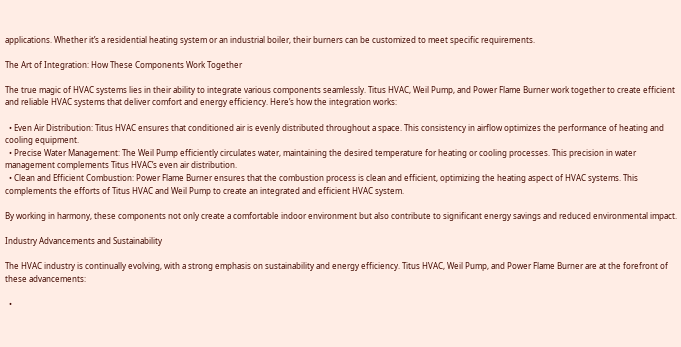applications. Whether it’s a residential heating system or an industrial boiler, their burners can be customized to meet specific requirements.

The Art of Integration: How These Components Work Together

The true magic of HVAC systems lies in their ability to integrate various components seamlessly. Titus HVAC, Weil Pump, and Power Flame Burner work together to create efficient and reliable HVAC systems that deliver comfort and energy efficiency. Here’s how the integration works:

  • Even Air Distribution: Titus HVAC ensures that conditioned air is evenly distributed throughout a space. This consistency in airflow optimizes the performance of heating and cooling equipment.
  • Precise Water Management: The Weil Pump efficiently circulates water, maintaining the desired temperature for heating or cooling processes. This precision in water management complements Titus HVAC’s even air distribution.
  • Clean and Efficient Combustion: Power Flame Burner ensures that the combustion process is clean and efficient, optimizing the heating aspect of HVAC systems. This complements the efforts of Titus HVAC and Weil Pump to create an integrated and efficient HVAC system.

By working in harmony, these components not only create a comfortable indoor environment but also contribute to significant energy savings and reduced environmental impact.

Industry Advancements and Sustainability

The HVAC industry is continually evolving, with a strong emphasis on sustainability and energy efficiency. Titus HVAC, Weil Pump, and Power Flame Burner are at the forefront of these advancements:

  •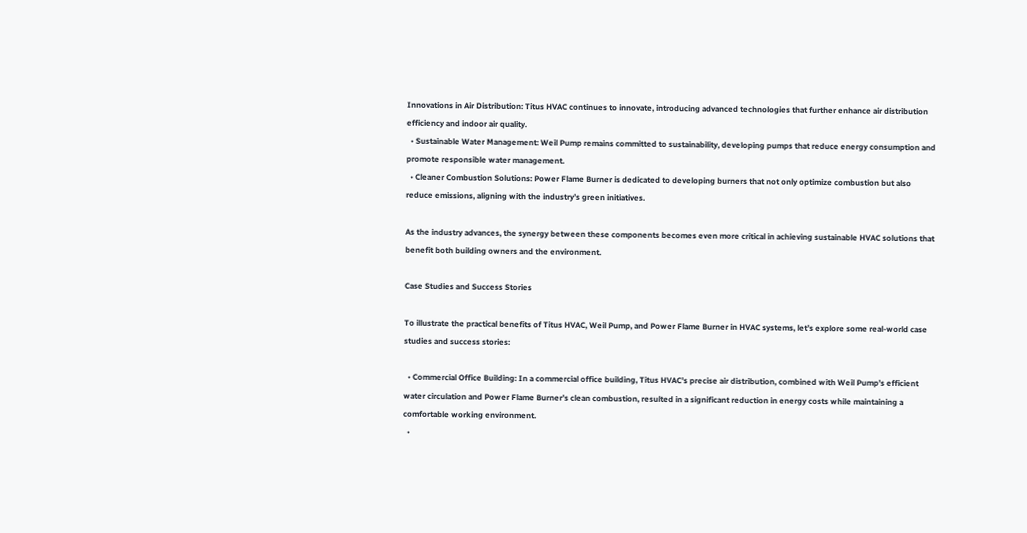Innovations in Air Distribution: Titus HVAC continues to innovate, introducing advanced technologies that further enhance air distribution efficiency and indoor air quality.
  • Sustainable Water Management: Weil Pump remains committed to sustainability, developing pumps that reduce energy consumption and promote responsible water management.
  • Cleaner Combustion Solutions: Power Flame Burner is dedicated to developing burners that not only optimize combustion but also reduce emissions, aligning with the industry’s green initiatives.

As the industry advances, the synergy between these components becomes even more critical in achieving sustainable HVAC solutions that benefit both building owners and the environment.

Case Studies and Success Stories

To illustrate the practical benefits of Titus HVAC, Weil Pump, and Power Flame Burner in HVAC systems, let’s explore some real-world case studies and success stories:

  • Commercial Office Building: In a commercial office building, Titus HVAC’s precise air distribution, combined with Weil Pump’s efficient water circulation and Power Flame Burner’s clean combustion, resulted in a significant reduction in energy costs while maintaining a comfortable working environment.
  •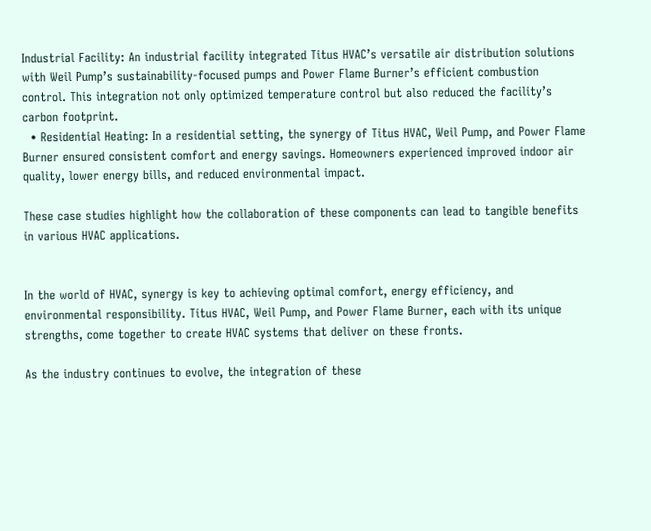Industrial Facility: An industrial facility integrated Titus HVAC’s versatile air distribution solutions with Weil Pump’s sustainability-focused pumps and Power Flame Burner’s efficient combustion control. This integration not only optimized temperature control but also reduced the facility’s carbon footprint.
  • Residential Heating: In a residential setting, the synergy of Titus HVAC, Weil Pump, and Power Flame Burner ensured consistent comfort and energy savings. Homeowners experienced improved indoor air quality, lower energy bills, and reduced environmental impact.

These case studies highlight how the collaboration of these components can lead to tangible benefits in various HVAC applications.


In the world of HVAC, synergy is key to achieving optimal comfort, energy efficiency, and environmental responsibility. Titus HVAC, Weil Pump, and Power Flame Burner, each with its unique strengths, come together to create HVAC systems that deliver on these fronts.

As the industry continues to evolve, the integration of these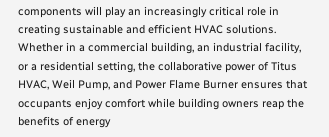components will play an increasingly critical role in creating sustainable and efficient HVAC solutions. Whether in a commercial building, an industrial facility, or a residential setting, the collaborative power of Titus HVAC, Weil Pump, and Power Flame Burner ensures that occupants enjoy comfort while building owners reap the benefits of energy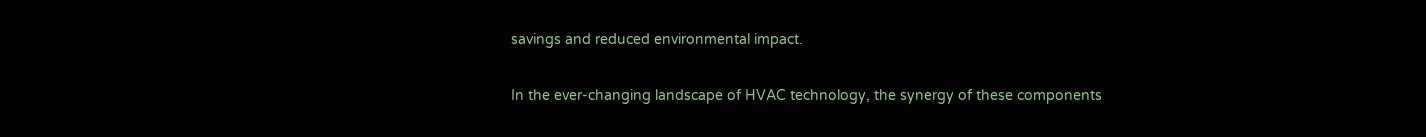savings and reduced environmental impact.

In the ever-changing landscape of HVAC technology, the synergy of these components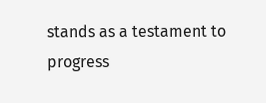stands as a testament to progress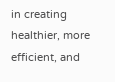in creating healthier, more efficient, and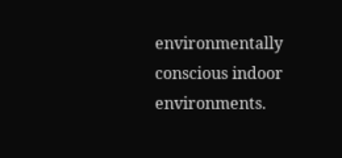environmentally conscious indoor environments.